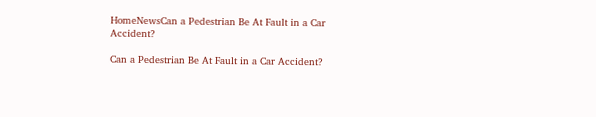HomeNewsCan a Pedestrian Be At Fault in a Car Accident?

Can a Pedestrian Be At Fault in a Car Accident?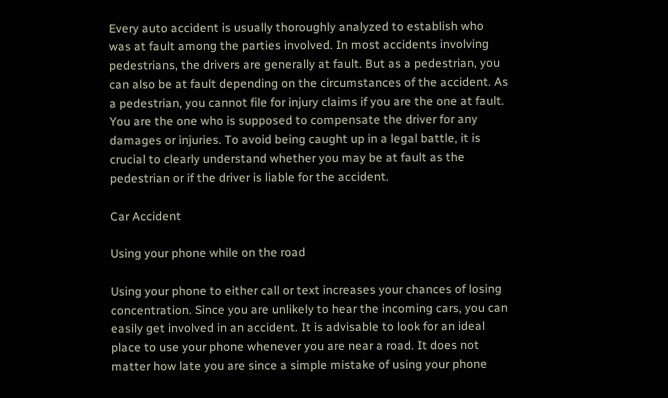Every auto accident is usually thoroughly analyzed to establish who was at fault among the parties involved. In most accidents involving pedestrians, the drivers are generally at fault. But as a pedestrian, you can also be at fault depending on the circumstances of the accident. As a pedestrian, you cannot file for injury claims if you are the one at fault. You are the one who is supposed to compensate the driver for any damages or injuries. To avoid being caught up in a legal battle, it is crucial to clearly understand whether you may be at fault as the pedestrian or if the driver is liable for the accident.

Car Accident

Using your phone while on the road

Using your phone to either call or text increases your chances of losing concentration. Since you are unlikely to hear the incoming cars, you can easily get involved in an accident. It is advisable to look for an ideal place to use your phone whenever you are near a road. It does not matter how late you are since a simple mistake of using your phone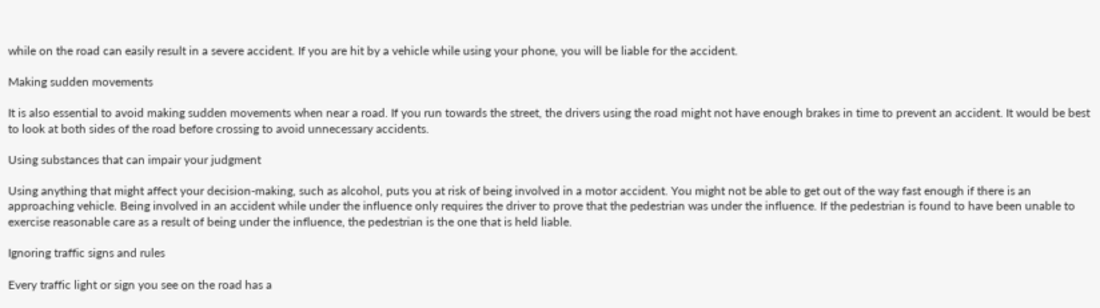while on the road can easily result in a severe accident. If you are hit by a vehicle while using your phone, you will be liable for the accident.

Making sudden movements

It is also essential to avoid making sudden movements when near a road. If you run towards the street, the drivers using the road might not have enough brakes in time to prevent an accident. It would be best to look at both sides of the road before crossing to avoid unnecessary accidents.

Using substances that can impair your judgment

Using anything that might affect your decision-making, such as alcohol, puts you at risk of being involved in a motor accident. You might not be able to get out of the way fast enough if there is an approaching vehicle. Being involved in an accident while under the influence only requires the driver to prove that the pedestrian was under the influence. If the pedestrian is found to have been unable to exercise reasonable care as a result of being under the influence, the pedestrian is the one that is held liable.

Ignoring traffic signs and rules

Every traffic light or sign you see on the road has a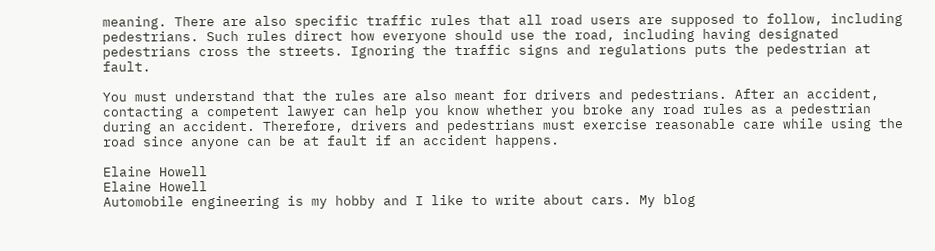meaning. There are also specific traffic rules that all road users are supposed to follow, including pedestrians. Such rules direct how everyone should use the road, including having designated pedestrians cross the streets. Ignoring the traffic signs and regulations puts the pedestrian at fault.

You must understand that the rules are also meant for drivers and pedestrians. After an accident, contacting a competent lawyer can help you know whether you broke any road rules as a pedestrian during an accident. Therefore, drivers and pedestrians must exercise reasonable care while using the road since anyone can be at fault if an accident happens.

Elaine Howell
Elaine Howell
Automobile engineering is my hobby and I like to write about cars. My blog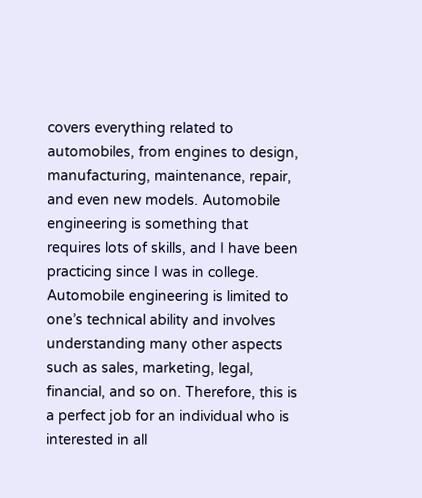covers everything related to automobiles, from engines to design, manufacturing, maintenance, repair, and even new models. Automobile engineering is something that requires lots of skills, and I have been practicing since I was in college. Automobile engineering is limited to one’s technical ability and involves understanding many other aspects such as sales, marketing, legal, financial, and so on. Therefore, this is a perfect job for an individual who is interested in all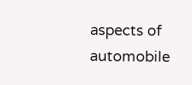aspects of automobile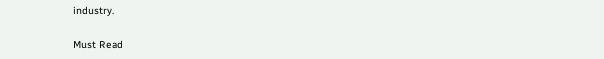industry.

Must Read